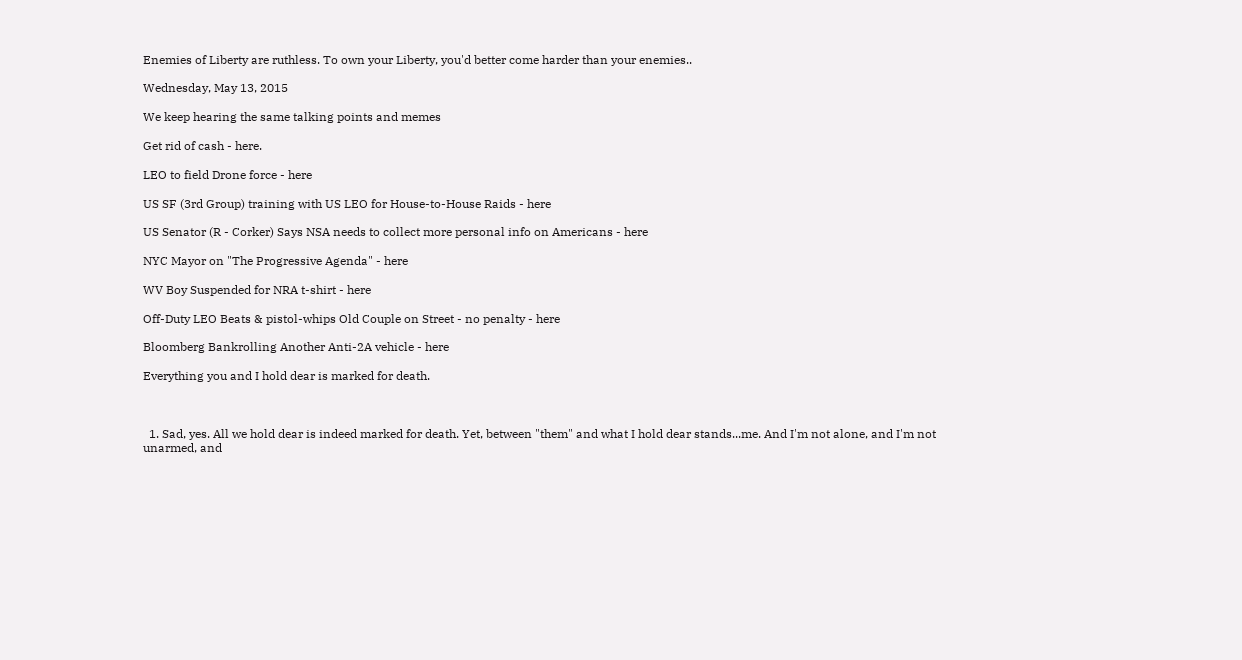Enemies of Liberty are ruthless. To own your Liberty, you'd better come harder than your enemies..

Wednesday, May 13, 2015

We keep hearing the same talking points and memes

Get rid of cash - here.

LEO to field Drone force - here

US SF (3rd Group) training with US LEO for House-to-House Raids - here

US Senator (R - Corker) Says NSA needs to collect more personal info on Americans - here

NYC Mayor on "The Progressive Agenda" - here

WV Boy Suspended for NRA t-shirt - here

Off-Duty LEO Beats & pistol-whips Old Couple on Street - no penalty - here

Bloomberg Bankrolling Another Anti-2A vehicle - here

Everything you and I hold dear is marked for death.



  1. Sad, yes. All we hold dear is indeed marked for death. Yet, between "them" and what I hold dear stands...me. And I'm not alone, and I'm not unarmed, and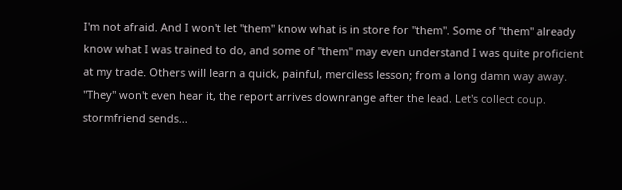I'm not afraid. And I won't let "them" know what is in store for "them". Some of "them" already know what I was trained to do, and some of "them" may even understand I was quite proficient at my trade. Others will learn a quick, painful, merciless lesson; from a long damn way away. "They" won't even hear it, the report arrives downrange after the lead. Let's collect coup. stormfriend sends...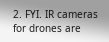2. FYI. IR cameras for drones are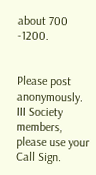about 700 -1200.


Please post anonymously. III Society members, please use your Call Sign.